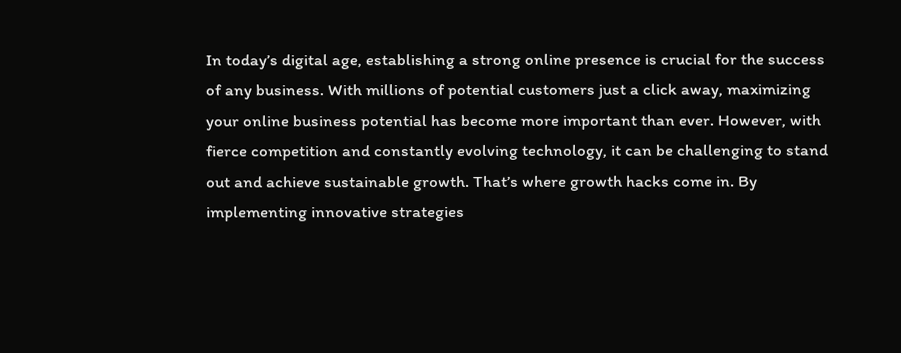In today’s digital age, establishing a strong online presence is crucial for the success of any business. With millions of potential customers just a click away, maximizing your online business potential has become more important than ever. However, with fierce competition and constantly evolving technology, it can be challenging to stand out and achieve sustainable growth. That’s where growth hacks come in. By implementing innovative strategies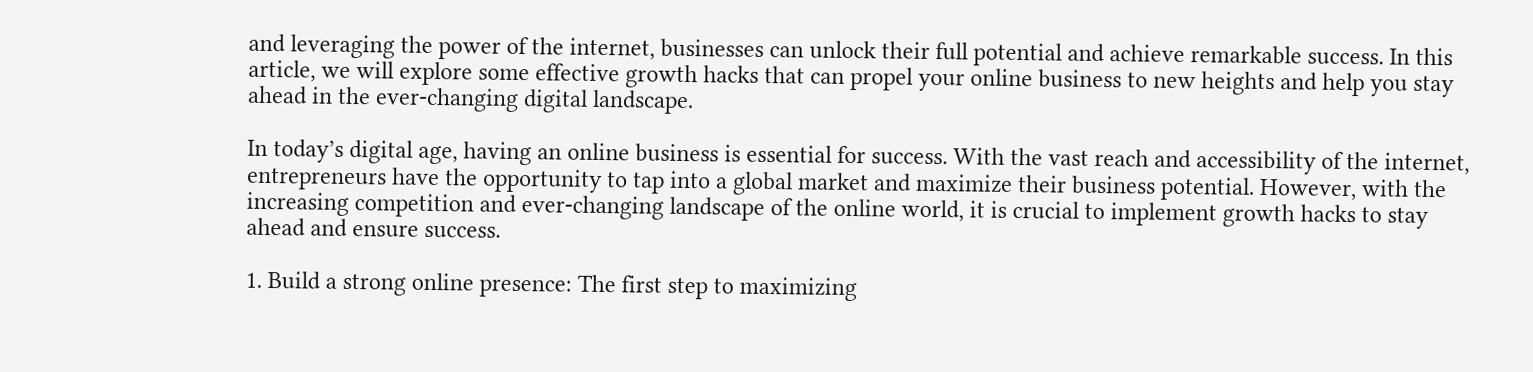and leveraging the power of the internet, businesses can unlock their full potential and achieve remarkable success. In this article, we will explore some effective growth hacks that can propel your online business to new heights and help you stay ahead in the ever-changing digital landscape.

In today’s digital age, having an online business is essential for success. With the vast reach and accessibility of the internet, entrepreneurs have the opportunity to tap into a global market and maximize their business potential. However, with the increasing competition and ever-changing landscape of the online world, it is crucial to implement growth hacks to stay ahead and ensure success.

1. Build a strong online presence: The first step to maximizing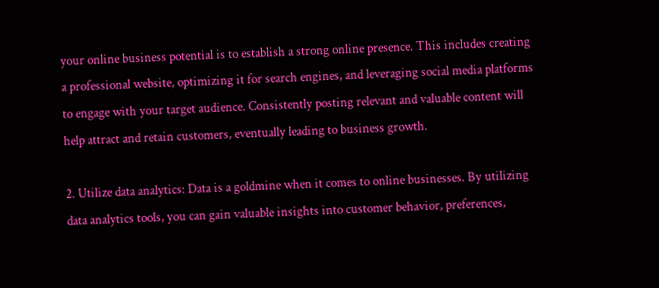your online business potential is to establish a strong online presence. This includes creating a professional website, optimizing it for search engines, and leveraging social media platforms to engage with your target audience. Consistently posting relevant and valuable content will help attract and retain customers, eventually leading to business growth.

2. Utilize data analytics: Data is a goldmine when it comes to online businesses. By utilizing data analytics tools, you can gain valuable insights into customer behavior, preferences,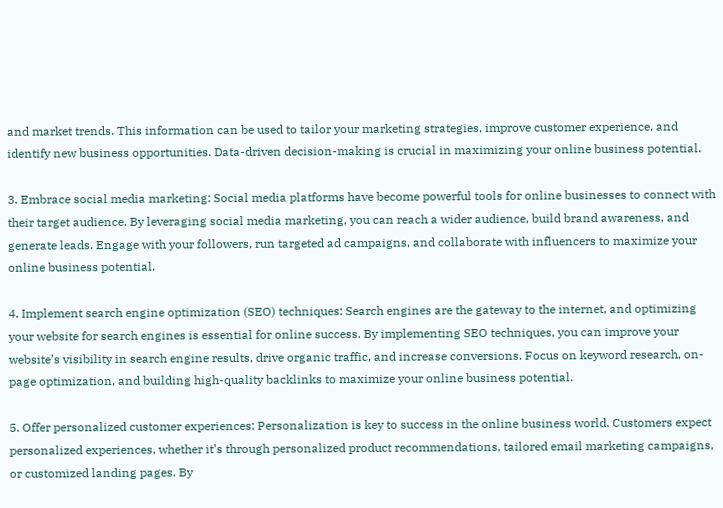and market trends. This information can be used to tailor your marketing strategies, improve customer experience, and identify new business opportunities. Data-driven decision-making is crucial in maximizing your online business potential.

3. Embrace social media marketing: Social media platforms have become powerful tools for online businesses to connect with their target audience. By leveraging social media marketing, you can reach a wider audience, build brand awareness, and generate leads. Engage with your followers, run targeted ad campaigns, and collaborate with influencers to maximize your online business potential.

4. Implement search engine optimization (SEO) techniques: Search engines are the gateway to the internet, and optimizing your website for search engines is essential for online success. By implementing SEO techniques, you can improve your website’s visibility in search engine results, drive organic traffic, and increase conversions. Focus on keyword research, on-page optimization, and building high-quality backlinks to maximize your online business potential.

5. Offer personalized customer experiences: Personalization is key to success in the online business world. Customers expect personalized experiences, whether it’s through personalized product recommendations, tailored email marketing campaigns, or customized landing pages. By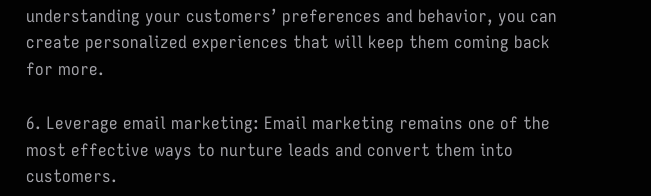understanding your customers’ preferences and behavior, you can create personalized experiences that will keep them coming back for more.

6. Leverage email marketing: Email marketing remains one of the most effective ways to nurture leads and convert them into customers.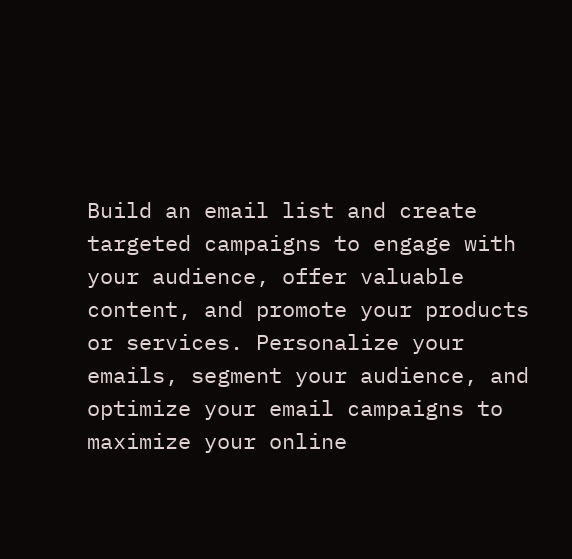Build an email list and create targeted campaigns to engage with your audience, offer valuable content, and promote your products or services. Personalize your emails, segment your audience, and optimize your email campaigns to maximize your online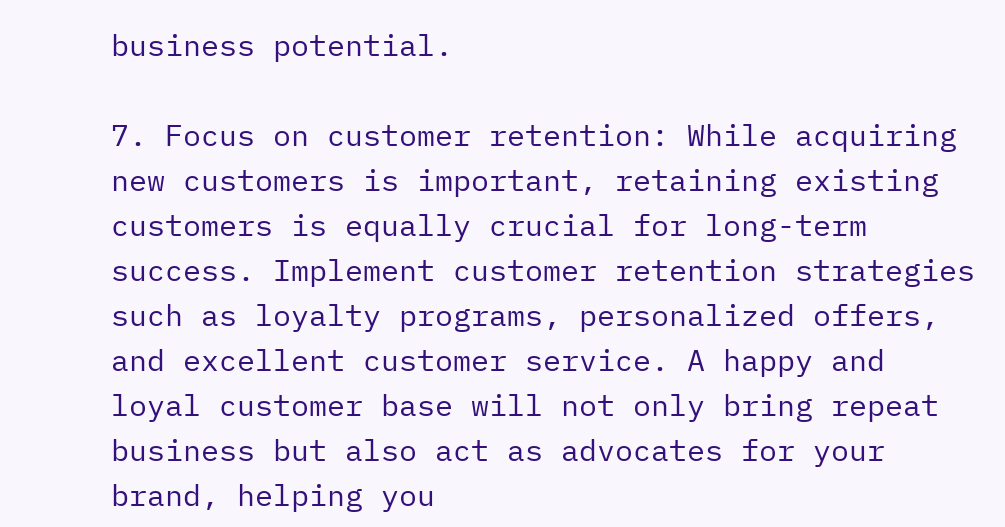business potential.

7. Focus on customer retention: While acquiring new customers is important, retaining existing customers is equally crucial for long-term success. Implement customer retention strategies such as loyalty programs, personalized offers, and excellent customer service. A happy and loyal customer base will not only bring repeat business but also act as advocates for your brand, helping you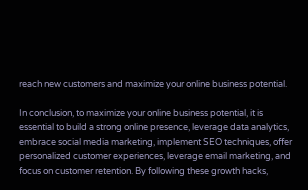reach new customers and maximize your online business potential.

In conclusion, to maximize your online business potential, it is essential to build a strong online presence, leverage data analytics, embrace social media marketing, implement SEO techniques, offer personalized customer experiences, leverage email marketing, and focus on customer retention. By following these growth hacks,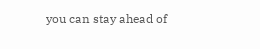you can stay ahead of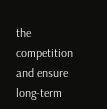the competition and ensure long-term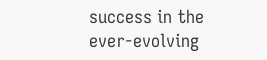success in the ever-evolving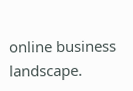online business landscape.